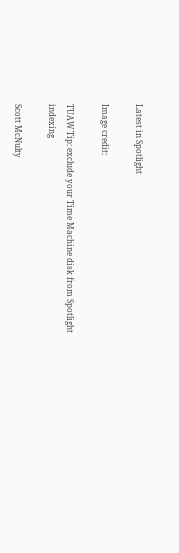Latest in Spotlight

Image credit:

TUAW Tip: exclude your Time Machine disk from Spotlight indexing

Scott McNulty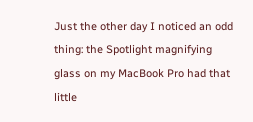Just the other day I noticed an odd thing: the Spotlight magnifying glass on my MacBook Pro had that little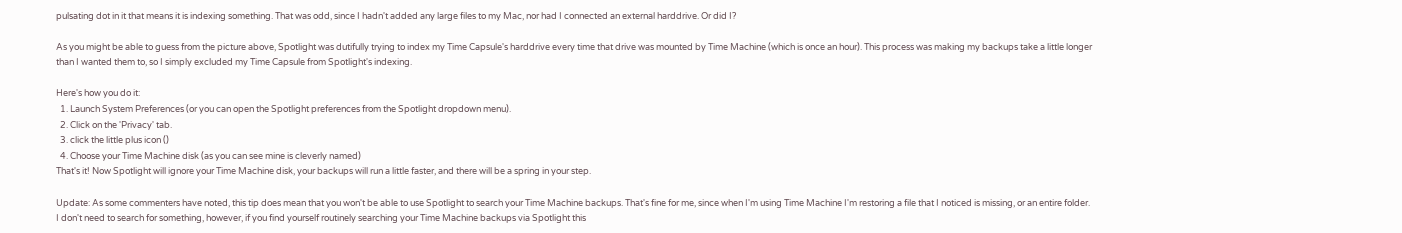pulsating dot in it that means it is indexing something. That was odd, since I hadn't added any large files to my Mac, nor had I connected an external harddrive. Or did I?

As you might be able to guess from the picture above, Spotlight was dutifully trying to index my Time Capsule's harddrive every time that drive was mounted by Time Machine (which is once an hour). This process was making my backups take a little longer than I wanted them to, so I simply excluded my Time Capsule from Spotlight's indexing.

Here's how you do it:
  1. Launch System Preferences (or you can open the Spotlight preferences from the Spotlight dropdown menu).
  2. Click on the 'Privacy' tab.
  3. click the little plus icon ()
  4. Choose your Time Machine disk (as you can see mine is cleverly named)
That's it! Now Spotlight will ignore your Time Machine disk, your backups will run a little faster, and there will be a spring in your step.

Update: As some commenters have noted, this tip does mean that you won't be able to use Spotlight to search your Time Machine backups. That's fine for me, since when I'm using Time Machine I'm restoring a file that I noticed is missing, or an entire folder. I don't need to search for something, however, if you find yourself routinely searching your Time Machine backups via Spotlight this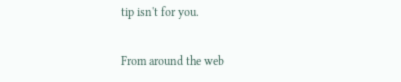tip isn't for you.

From around the web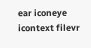ear iconeye icontext filevr